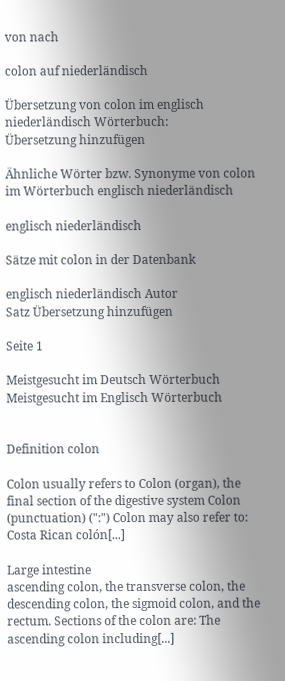von nach

colon auf niederländisch

Übersetzung von colon im englisch niederländisch Wörterbuch:
Übersetzung hinzufügen

Ähnliche Wörter bzw. Synonyme von colon im Wörterbuch englisch niederländisch

englisch niederländisch

Sätze mit colon in der Datenbank

englisch niederländisch Autor
Satz Übersetzung hinzufügen

Seite 1

Meistgesucht im Deutsch Wörterbuch
Meistgesucht im Englisch Wörterbuch


Definition colon

Colon usually refers to Colon (organ), the final section of the digestive system Colon (punctuation) (":") Colon may also refer to: Costa Rican colón[...]

Large intestine
ascending colon, the transverse colon, the descending colon, the sigmoid colon, and the rectum. Sections of the colon are: The ascending colon including[...]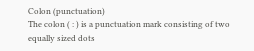Colon (punctuation)
The colon ( : ) is a punctuation mark consisting of two equally sized dots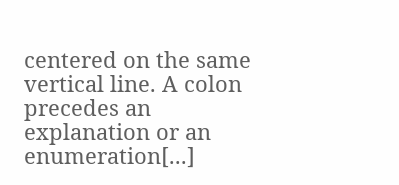centered on the same vertical line. A colon precedes an explanation or an enumeration[...]